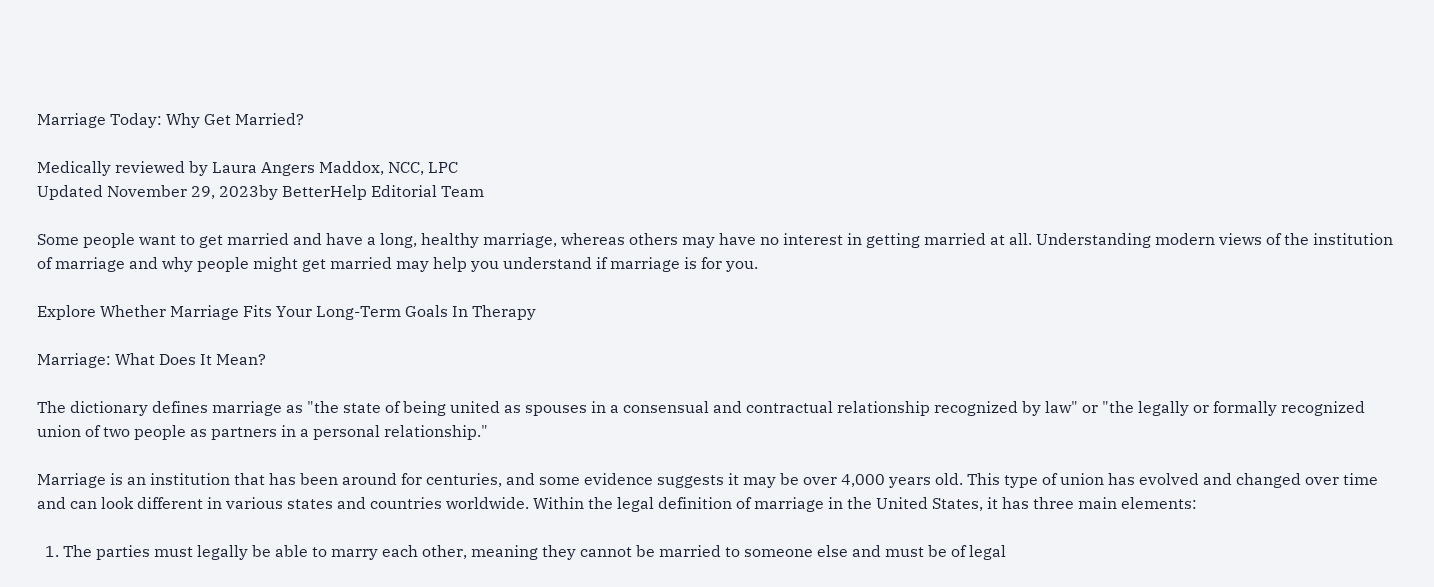Marriage Today: Why Get Married?

Medically reviewed by Laura Angers Maddox, NCC, LPC
Updated November 29, 2023by BetterHelp Editorial Team

Some people want to get married and have a long, healthy marriage, whereas others may have no interest in getting married at all. Understanding modern views of the institution of marriage and why people might get married may help you understand if marriage is for you.

Explore Whether Marriage Fits Your Long-Term Goals In Therapy

Marriage: What Does It Mean?

The dictionary defines marriage as "the state of being united as spouses in a consensual and contractual relationship recognized by law" or "the legally or formally recognized union of two people as partners in a personal relationship."

Marriage is an institution that has been around for centuries, and some evidence suggests it may be over 4,000 years old. This type of union has evolved and changed over time and can look different in various states and countries worldwide. Within the legal definition of marriage in the United States, it has three main elements:

  1. The parties must legally be able to marry each other, meaning they cannot be married to someone else and must be of legal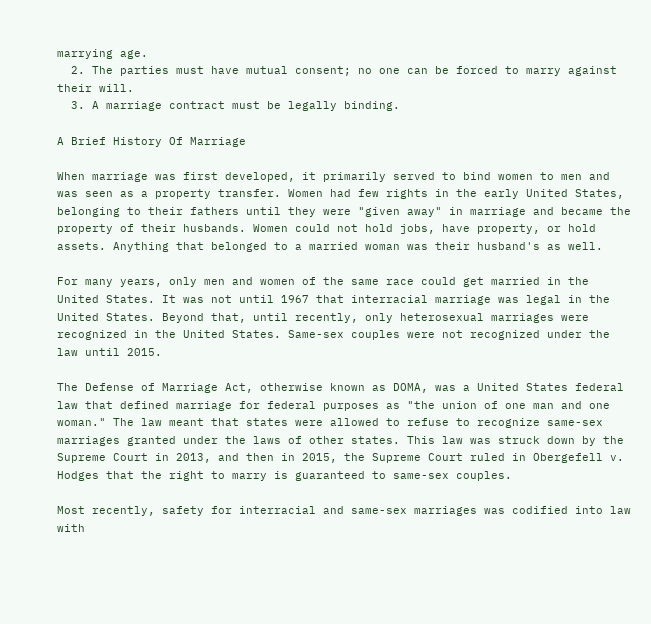marrying age.
  2. The parties must have mutual consent; no one can be forced to marry against their will.
  3. A marriage contract must be legally binding.

A Brief History Of Marriage

When marriage was first developed, it primarily served to bind women to men and was seen as a property transfer. Women had few rights in the early United States, belonging to their fathers until they were "given away" in marriage and became the property of their husbands. Women could not hold jobs, have property, or hold assets. Anything that belonged to a married woman was their husband's as well.

For many years, only men and women of the same race could get married in the United States. It was not until 1967 that interracial marriage was legal in the United States. Beyond that, until recently, only heterosexual marriages were recognized in the United States. Same-sex couples were not recognized under the law until 2015.

The Defense of Marriage Act, otherwise known as DOMA, was a United States federal law that defined marriage for federal purposes as "the union of one man and one woman." The law meant that states were allowed to refuse to recognize same-sex marriages granted under the laws of other states. This law was struck down by the Supreme Court in 2013, and then in 2015, the Supreme Court ruled in Obergefell v. Hodges that the right to marry is guaranteed to same-sex couples.

Most recently, safety for interracial and same-sex marriages was codified into law with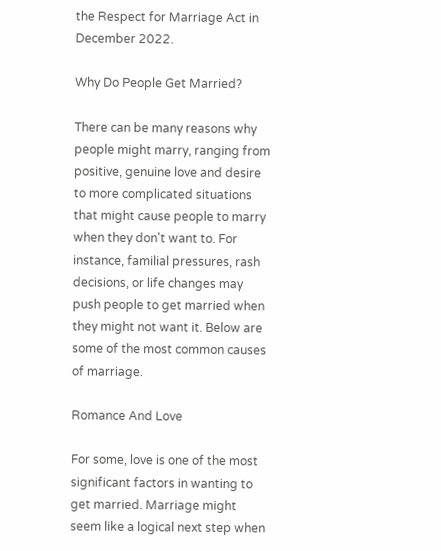the Respect for Marriage Act in December 2022.

Why Do People Get Married?

There can be many reasons why people might marry, ranging from positive, genuine love and desire to more complicated situations that might cause people to marry when they don't want to. For instance, familial pressures, rash decisions, or life changes may push people to get married when they might not want it. Below are some of the most common causes of marriage.

Romance And Love

For some, love is one of the most significant factors in wanting to get married. Marriage might seem like a logical next step when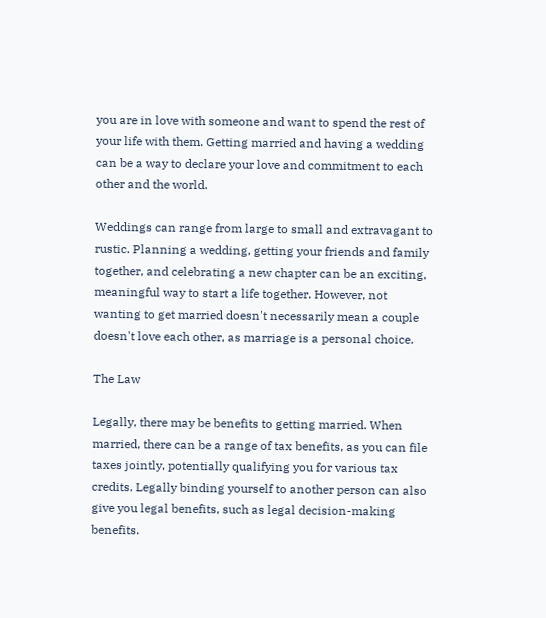you are in love with someone and want to spend the rest of your life with them. Getting married and having a wedding can be a way to declare your love and commitment to each other and the world.

Weddings can range from large to small and extravagant to rustic. Planning a wedding, getting your friends and family together, and celebrating a new chapter can be an exciting, meaningful way to start a life together. However, not wanting to get married doesn't necessarily mean a couple doesn't love each other, as marriage is a personal choice.

The Law

Legally, there may be benefits to getting married. When married, there can be a range of tax benefits, as you can file taxes jointly, potentially qualifying you for various tax credits. Legally binding yourself to another person can also give you legal benefits, such as legal decision-making benefits.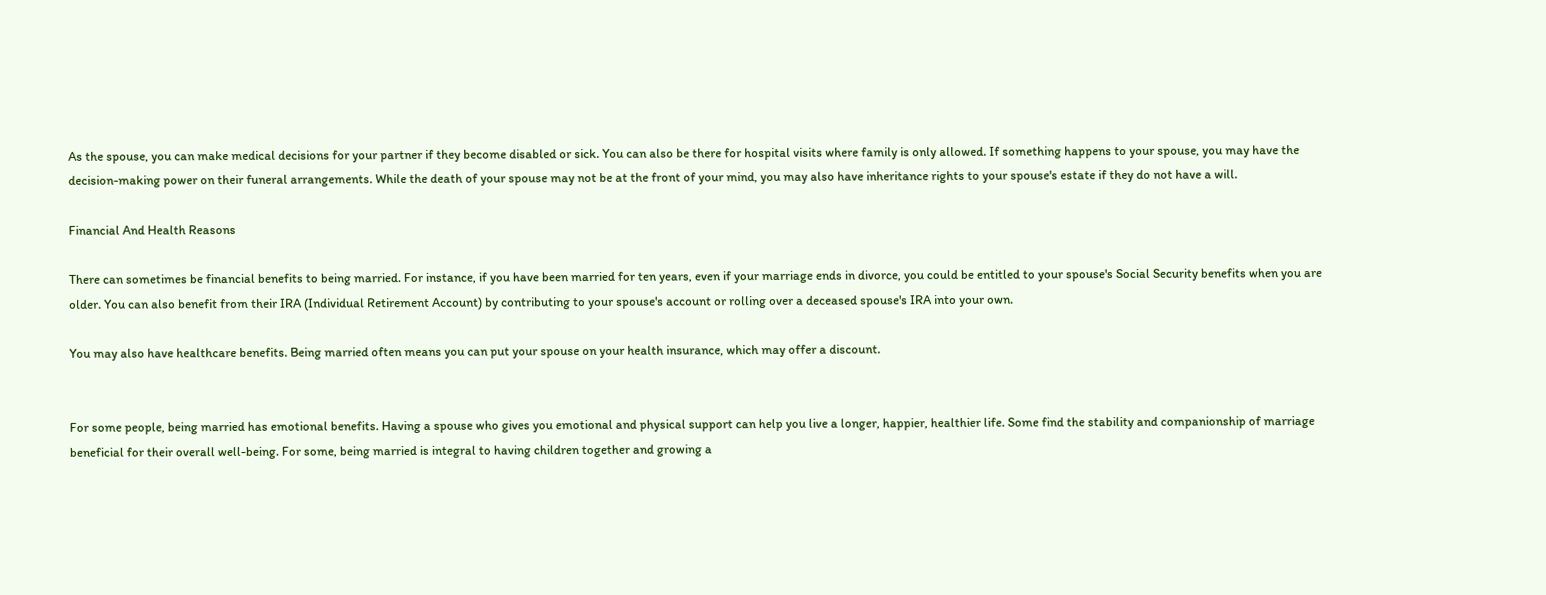As the spouse, you can make medical decisions for your partner if they become disabled or sick. You can also be there for hospital visits where family is only allowed. If something happens to your spouse, you may have the decision-making power on their funeral arrangements. While the death of your spouse may not be at the front of your mind, you may also have inheritance rights to your spouse's estate if they do not have a will.

Financial And Health Reasons

There can sometimes be financial benefits to being married. For instance, if you have been married for ten years, even if your marriage ends in divorce, you could be entitled to your spouse's Social Security benefits when you are older. You can also benefit from their IRA (Individual Retirement Account) by contributing to your spouse's account or rolling over a deceased spouse's IRA into your own.

You may also have healthcare benefits. Being married often means you can put your spouse on your health insurance, which may offer a discount.


For some people, being married has emotional benefits. Having a spouse who gives you emotional and physical support can help you live a longer, happier, healthier life. Some find the stability and companionship of marriage beneficial for their overall well-being. For some, being married is integral to having children together and growing a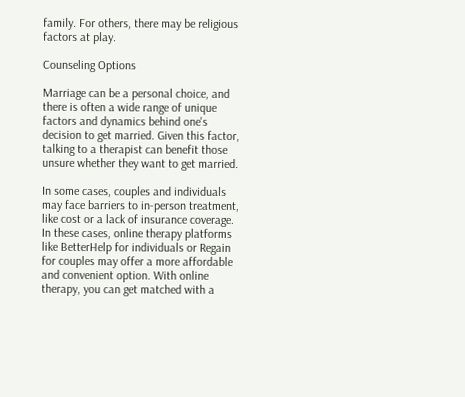family. For others, there may be religious factors at play.

Counseling Options

Marriage can be a personal choice, and there is often a wide range of unique factors and dynamics behind one's decision to get married. Given this factor, talking to a therapist can benefit those unsure whether they want to get married.

In some cases, couples and individuals may face barriers to in-person treatment, like cost or a lack of insurance coverage. In these cases, online therapy platforms like BetterHelp for individuals or Regain for couples may offer a more affordable and convenient option. With online therapy, you can get matched with a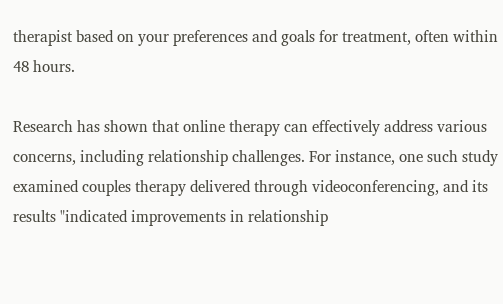therapist based on your preferences and goals for treatment, often within 48 hours.

Research has shown that online therapy can effectively address various concerns, including relationship challenges. For instance, one such study examined couples therapy delivered through videoconferencing, and its results "indicated improvements in relationship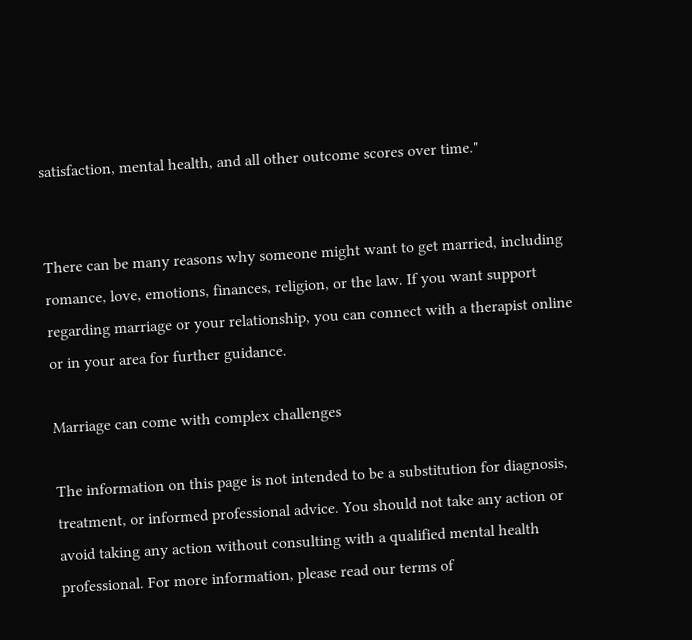satisfaction, mental health, and all other outcome scores over time."


There can be many reasons why someone might want to get married, including romance, love, emotions, finances, religion, or the law. If you want support regarding marriage or your relationship, you can connect with a therapist online or in your area for further guidance.

Marriage can come with complex challenges

The information on this page is not intended to be a substitution for diagnosis, treatment, or informed professional advice. You should not take any action or avoid taking any action without consulting with a qualified mental health professional. For more information, please read our terms of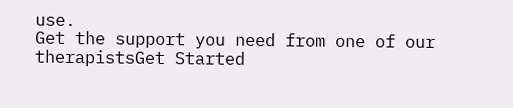use.
Get the support you need from one of our therapistsGet Started